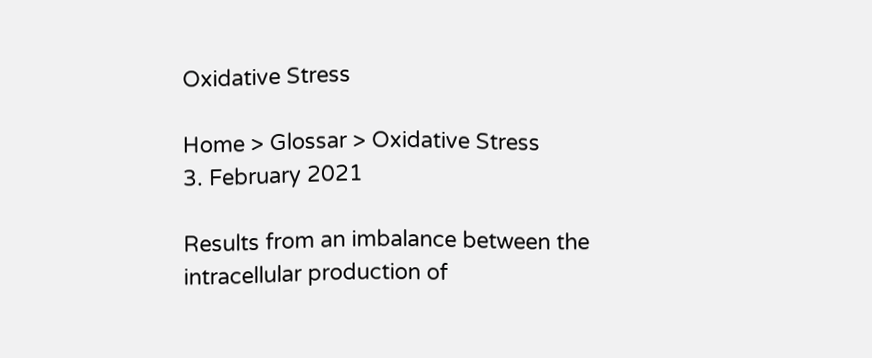Oxidative Stress

Home > Glossar > Oxidative Stress
3. February 2021

Results from an imbalance between the intracellular production of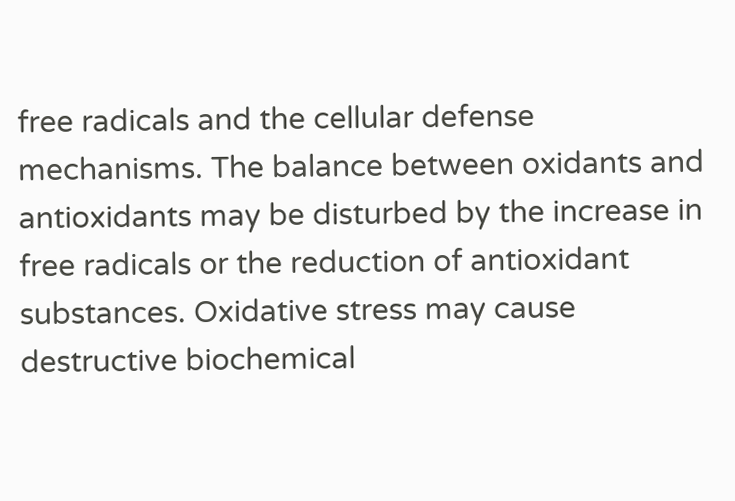free radicals and the cellular defense mechanisms. The balance between oxidants and antioxidants may be disturbed by the increase in free radicals or the reduction of antioxidant substances. Oxidative stress may cause destructive biochemical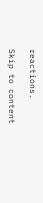reactions.

Skip to content